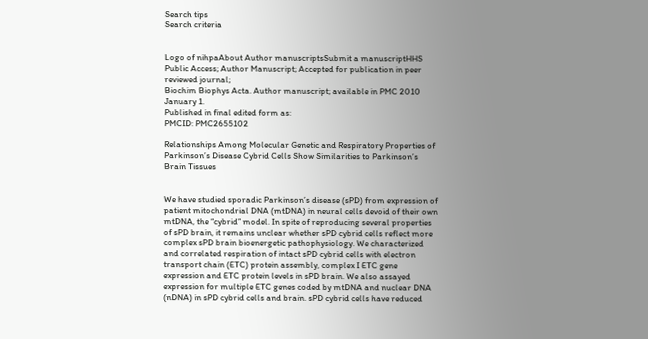Search tips
Search criteria


Logo of nihpaAbout Author manuscriptsSubmit a manuscriptHHS Public Access; Author Manuscript; Accepted for publication in peer reviewed journal;
Biochim Biophys Acta. Author manuscript; available in PMC 2010 January 1.
Published in final edited form as:
PMCID: PMC2655102

Relationships Among Molecular Genetic and Respiratory Properties of Parkinson’s Disease Cybrid Cells Show Similarities to Parkinson’s Brain Tissues


We have studied sporadic Parkinson’s disease (sPD) from expression of patient mitochondrial DNA (mtDNA) in neural cells devoid of their own mtDNA, the “cybrid” model. In spite of reproducing several properties of sPD brain, it remains unclear whether sPD cybrid cells reflect more complex sPD brain bioenergetic pathophysiology. We characterized and correlated respiration of intact sPD cybrid cells with electron transport chain (ETC) protein assembly, complex I ETC gene expression and ETC protein levels in sPD brain. We also assayed expression for multiple ETC genes coded by mtDNA and nuclear DNA (nDNA) in sPD cybrid cells and brain. sPD cybrid cells have reduced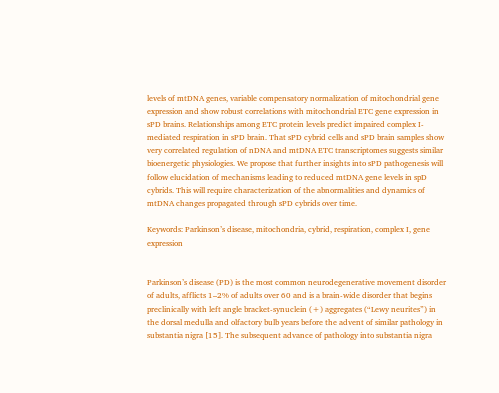levels of mtDNA genes, variable compensatory normalization of mitochondrial gene expression and show robust correlations with mitochondrial ETC gene expression in sPD brains. Relationships among ETC protein levels predict impaired complex I-mediated respiration in sPD brain. That sPD cybrid cells and sPD brain samples show very correlated regulation of nDNA and mtDNA ETC transcriptomes suggests similar bioenergetic physiologies. We propose that further insights into sPD pathogenesis will follow elucidation of mechanisms leading to reduced mtDNA gene levels in spD cybrids. This will require characterization of the abnormalities and dynamics of mtDNA changes propagated through sPD cybrids over time.

Keywords: Parkinson’s disease, mitochondria, cybrid, respiration, complex I, gene expression


Parkinson’s disease (PD) is the most common neurodegenerative movement disorder of adults, afflicts 1–2% of adults over 60 and is a brain-wide disorder that begins preclinically with left angle bracket-synuclein (+) aggregates (“Lewy neurites”) in the dorsal medulla and olfactory bulb years before the advent of similar pathology in substantia nigra [15]. The subsequent advance of pathology into substantia nigra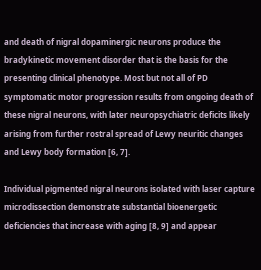and death of nigral dopaminergic neurons produce the bradykinetic movement disorder that is the basis for the presenting clinical phenotype. Most but not all of PD symptomatic motor progression results from ongoing death of these nigral neurons, with later neuropsychiatric deficits likely arising from further rostral spread of Lewy neuritic changes and Lewy body formation [6, 7].

Individual pigmented nigral neurons isolated with laser capture microdissection demonstrate substantial bioenergetic deficiencies that increase with aging [8, 9] and appear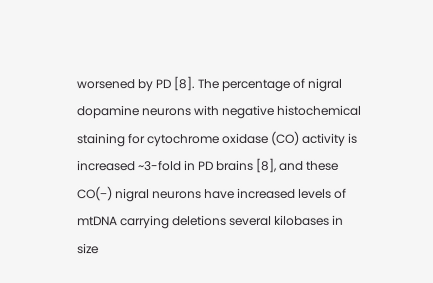worsened by PD [8]. The percentage of nigral dopamine neurons with negative histochemical staining for cytochrome oxidase (CO) activity is increased ~3-fold in PD brains [8], and these CO(−) nigral neurons have increased levels of mtDNA carrying deletions several kilobases in size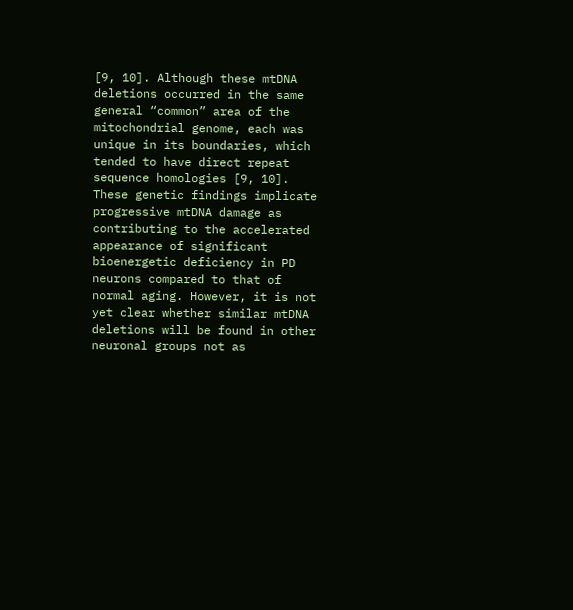[9, 10]. Although these mtDNA deletions occurred in the same general “common” area of the mitochondrial genome, each was unique in its boundaries, which tended to have direct repeat sequence homologies [9, 10]. These genetic findings implicate progressive mtDNA damage as contributing to the accelerated appearance of significant bioenergetic deficiency in PD neurons compared to that of normal aging. However, it is not yet clear whether similar mtDNA deletions will be found in other neuronal groups not as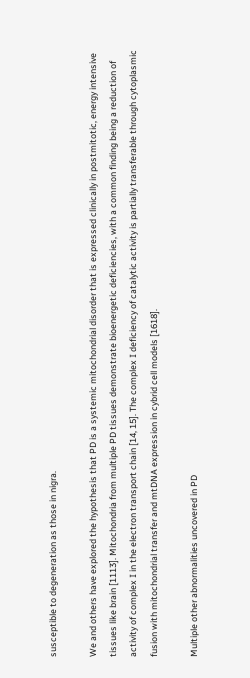susceptible to degeneration as those in nigra.

We and others have explored the hypothesis that PD is a systemic mitochondrial disorder that is expressed clinically in postmitotic, energy intensive tissues like brain [1113]. Mitochondria from multiple PD tissues demonstrate bioenergetic deficiencies, with a common finding being a reduction of activity of complex I in the electron transport chain [14, 15]. The complex I deficiency of catalytic activity is partially transferable through cytoplasmic fusion with mitochondrial transfer and mtDNA expression in cybrid cell models [1618].

Multiple other abnormalities uncovered in PD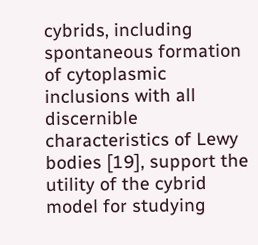cybrids, including spontaneous formation of cytoplasmic inclusions with all discernible characteristics of Lewy bodies [19], support the utility of the cybrid model for studying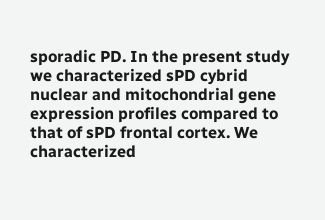sporadic PD. In the present study we characterized sPD cybrid nuclear and mitochondrial gene expression profiles compared to that of sPD frontal cortex. We characterized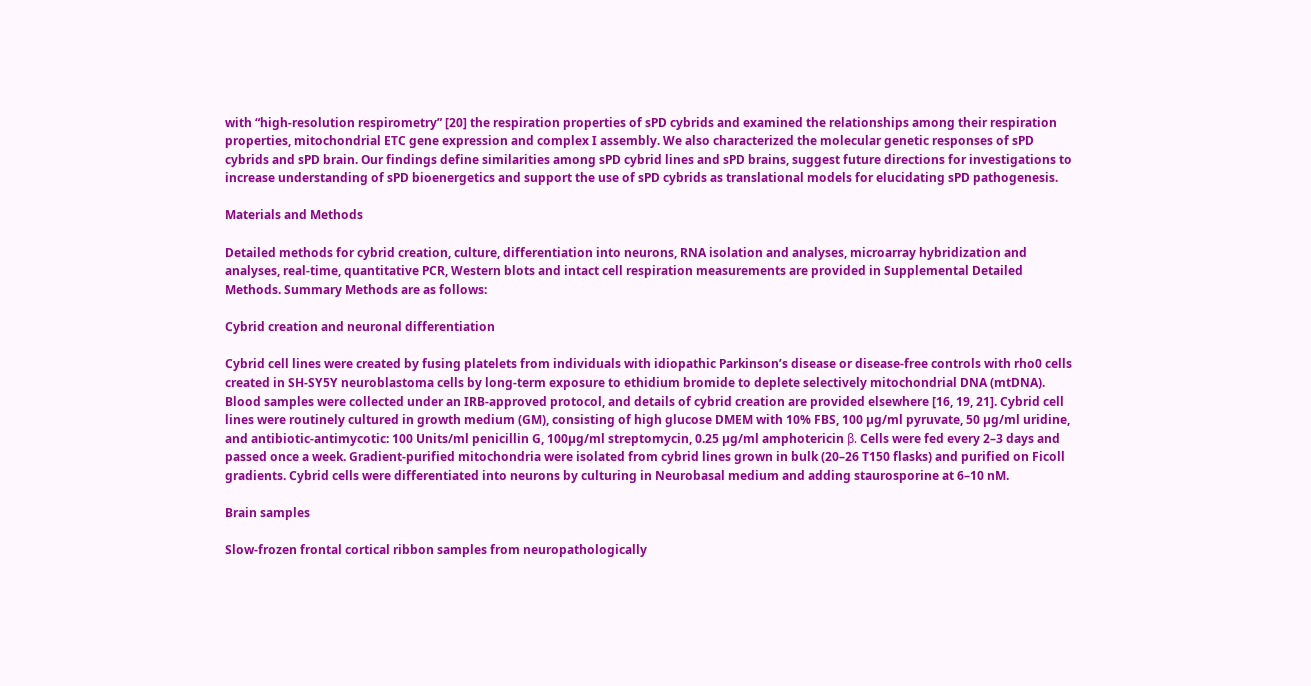with “high-resolution respirometry” [20] the respiration properties of sPD cybrids and examined the relationships among their respiration properties, mitochondrial ETC gene expression and complex I assembly. We also characterized the molecular genetic responses of sPD cybrids and sPD brain. Our findings define similarities among sPD cybrid lines and sPD brains, suggest future directions for investigations to increase understanding of sPD bioenergetics and support the use of sPD cybrids as translational models for elucidating sPD pathogenesis.

Materials and Methods

Detailed methods for cybrid creation, culture, differentiation into neurons, RNA isolation and analyses, microarray hybridization and analyses, real-time, quantitative PCR, Western blots and intact cell respiration measurements are provided in Supplemental Detailed Methods. Summary Methods are as follows:

Cybrid creation and neuronal differentiation

Cybrid cell lines were created by fusing platelets from individuals with idiopathic Parkinson’s disease or disease-free controls with rho0 cells created in SH-SY5Y neuroblastoma cells by long-term exposure to ethidium bromide to deplete selectively mitochondrial DNA (mtDNA). Blood samples were collected under an IRB-approved protocol, and details of cybrid creation are provided elsewhere [16, 19, 21]. Cybrid cell lines were routinely cultured in growth medium (GM), consisting of high glucose DMEM with 10% FBS, 100 µg/ml pyruvate, 50 µg/ml uridine, and antibiotic-antimycotic: 100 Units/ml penicillin G, 100µg/ml streptomycin, 0.25 µg/ml amphotericin β. Cells were fed every 2–3 days and passed once a week. Gradient-purified mitochondria were isolated from cybrid lines grown in bulk (20–26 T150 flasks) and purified on Ficoll gradients. Cybrid cells were differentiated into neurons by culturing in Neurobasal medium and adding staurosporine at 6–10 nM.

Brain samples

Slow-frozen frontal cortical ribbon samples from neuropathologically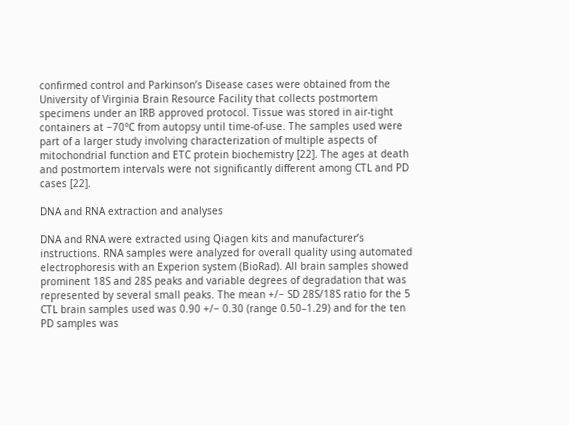confirmed control and Parkinson’s Disease cases were obtained from the University of Virginia Brain Resource Facility that collects postmortem specimens under an IRB approved protocol. Tissue was stored in air-tight containers at −70°C from autopsy until time-of-use. The samples used were part of a larger study involving characterization of multiple aspects of mitochondrial function and ETC protein biochemistry [22]. The ages at death and postmortem intervals were not significantly different among CTL and PD cases [22].

DNA and RNA extraction and analyses

DNA and RNA were extracted using Qiagen kits and manufacturer’s instructions. RNA samples were analyzed for overall quality using automated electrophoresis with an Experion system (BioRad). All brain samples showed prominent 18S and 28S peaks and variable degrees of degradation that was represented by several small peaks. The mean +/− SD 28S/18S ratio for the 5 CTL brain samples used was 0.90 +/− 0.30 (range 0.50–1.29) and for the ten PD samples was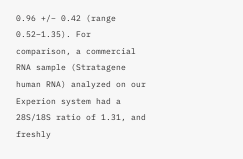0.96 +/− 0.42 (range 0.52–1.35). For comparison, a commercial RNA sample (Stratagene human RNA) analyzed on our Experion system had a 28S/18S ratio of 1.31, and freshly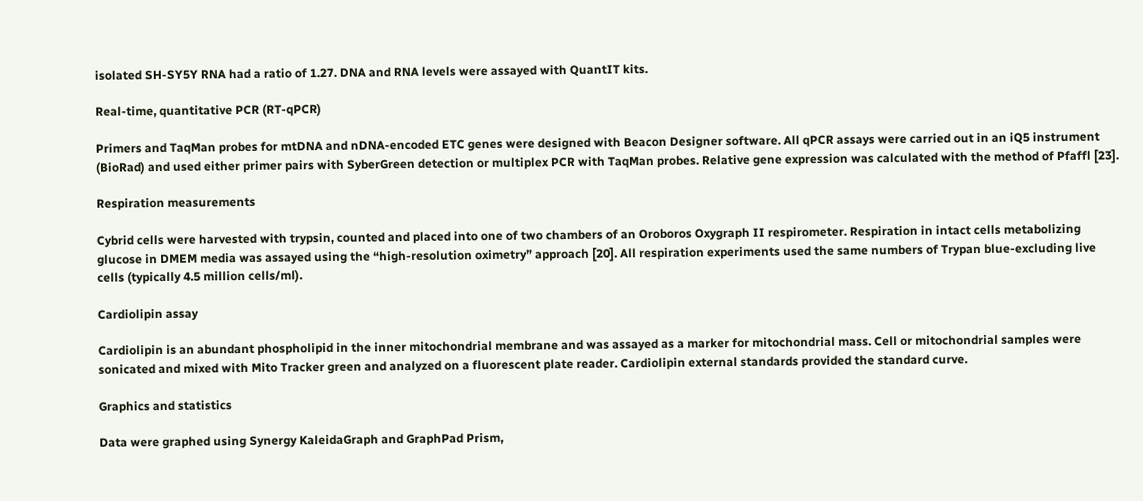isolated SH-SY5Y RNA had a ratio of 1.27. DNA and RNA levels were assayed with QuantIT kits.

Real-time, quantitative PCR (RT-qPCR)

Primers and TaqMan probes for mtDNA and nDNA-encoded ETC genes were designed with Beacon Designer software. All qPCR assays were carried out in an iQ5 instrument (BioRad) and used either primer pairs with SyberGreen detection or multiplex PCR with TaqMan probes. Relative gene expression was calculated with the method of Pfaffl [23].

Respiration measurements

Cybrid cells were harvested with trypsin, counted and placed into one of two chambers of an Oroboros Oxygraph II respirometer. Respiration in intact cells metabolizing glucose in DMEM media was assayed using the “high-resolution oximetry” approach [20]. All respiration experiments used the same numbers of Trypan blue-excluding live cells (typically 4.5 million cells/ml).

Cardiolipin assay

Cardiolipin is an abundant phospholipid in the inner mitochondrial membrane and was assayed as a marker for mitochondrial mass. Cell or mitochondrial samples were sonicated and mixed with Mito Tracker green and analyzed on a fluorescent plate reader. Cardiolipin external standards provided the standard curve.

Graphics and statistics

Data were graphed using Synergy KaleidaGraph and GraphPad Prism,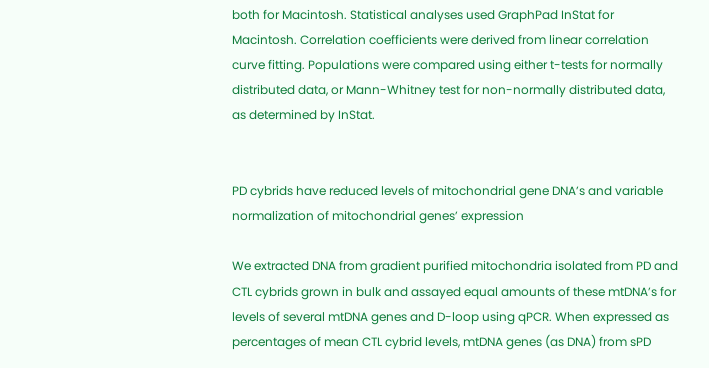both for Macintosh. Statistical analyses used GraphPad InStat for Macintosh. Correlation coefficients were derived from linear correlation curve fitting. Populations were compared using either t-tests for normally distributed data, or Mann-Whitney test for non-normally distributed data, as determined by InStat.


PD cybrids have reduced levels of mitochondrial gene DNA’s and variable normalization of mitochondrial genes’ expression

We extracted DNA from gradient purified mitochondria isolated from PD and CTL cybrids grown in bulk and assayed equal amounts of these mtDNA’s for levels of several mtDNA genes and D-loop using qPCR. When expressed as percentages of mean CTL cybrid levels, mtDNA genes (as DNA) from sPD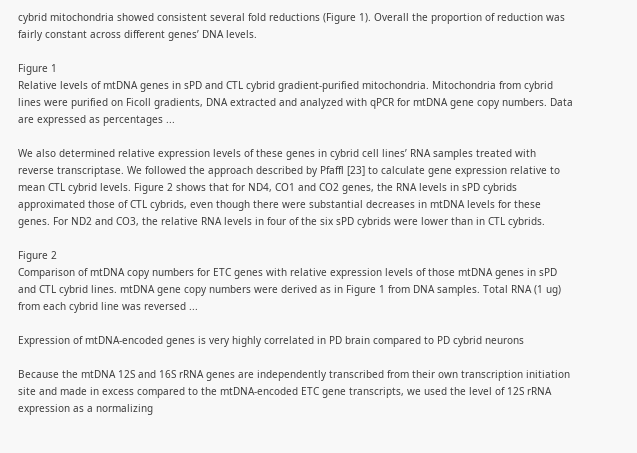cybrid mitochondria showed consistent several fold reductions (Figure 1). Overall the proportion of reduction was fairly constant across different genes’ DNA levels.

Figure 1
Relative levels of mtDNA genes in sPD and CTL cybrid gradient-purified mitochondria. Mitochondria from cybrid lines were purified on Ficoll gradients, DNA extracted and analyzed with qPCR for mtDNA gene copy numbers. Data are expressed as percentages ...

We also determined relative expression levels of these genes in cybrid cell lines’ RNA samples treated with reverse transcriptase. We followed the approach described by Pfaffl [23] to calculate gene expression relative to mean CTL cybrid levels. Figure 2 shows that for ND4, CO1 and CO2 genes, the RNA levels in sPD cybrids approximated those of CTL cybrids, even though there were substantial decreases in mtDNA levels for these genes. For ND2 and CO3, the relative RNA levels in four of the six sPD cybrids were lower than in CTL cybrids.

Figure 2
Comparison of mtDNA copy numbers for ETC genes with relative expression levels of those mtDNA genes in sPD and CTL cybrid lines. mtDNA gene copy numbers were derived as in Figure 1 from DNA samples. Total RNA (1 ug) from each cybrid line was reversed ...

Expression of mtDNA-encoded genes is very highly correlated in PD brain compared to PD cybrid neurons

Because the mtDNA 12S and 16S rRNA genes are independently transcribed from their own transcription initiation site and made in excess compared to the mtDNA-encoded ETC gene transcripts, we used the level of 12S rRNA expression as a normalizing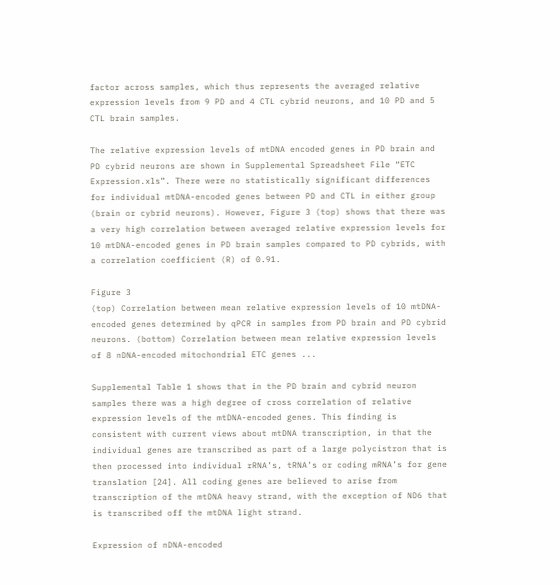factor across samples, which thus represents the averaged relative expression levels from 9 PD and 4 CTL cybrid neurons, and 10 PD and 5 CTL brain samples.

The relative expression levels of mtDNA encoded genes in PD brain and PD cybrid neurons are shown in Supplemental Spreadsheet File “ETC Expression.xls”. There were no statistically significant differences for individual mtDNA-encoded genes between PD and CTL in either group (brain or cybrid neurons). However, Figure 3 (top) shows that there was a very high correlation between averaged relative expression levels for 10 mtDNA-encoded genes in PD brain samples compared to PD cybrids, with a correlation coefficient (R) of 0.91.

Figure 3
(top) Correlation between mean relative expression levels of 10 mtDNA-encoded genes determined by qPCR in samples from PD brain and PD cybrid neurons. (bottom) Correlation between mean relative expression levels of 8 nDNA-encoded mitochondrial ETC genes ...

Supplemental Table 1 shows that in the PD brain and cybrid neuron samples there was a high degree of cross correlation of relative expression levels of the mtDNA-encoded genes. This finding is consistent with current views about mtDNA transcription, in that the individual genes are transcribed as part of a large polycistron that is then processed into individual rRNA’s, tRNA’s or coding mRNA’s for gene translation [24]. All coding genes are believed to arise from transcription of the mtDNA heavy strand, with the exception of ND6 that is transcribed off the mtDNA light strand.

Expression of nDNA-encoded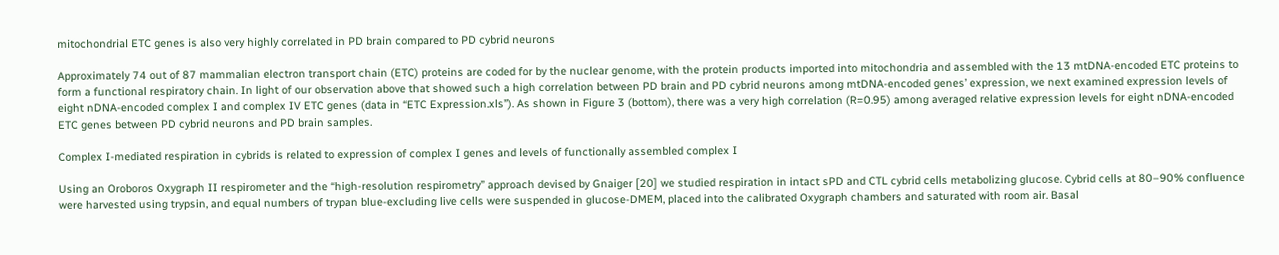mitochondrial ETC genes is also very highly correlated in PD brain compared to PD cybrid neurons

Approximately 74 out of 87 mammalian electron transport chain (ETC) proteins are coded for by the nuclear genome, with the protein products imported into mitochondria and assembled with the 13 mtDNA-encoded ETC proteins to form a functional respiratory chain. In light of our observation above that showed such a high correlation between PD brain and PD cybrid neurons among mtDNA-encoded genes’ expression, we next examined expression levels of eight nDNA-encoded complex I and complex IV ETC genes (data in “ETC Expression.xls”). As shown in Figure 3 (bottom), there was a very high correlation (R=0.95) among averaged relative expression levels for eight nDNA-encoded ETC genes between PD cybrid neurons and PD brain samples.

Complex I-mediated respiration in cybrids is related to expression of complex I genes and levels of functionally assembled complex I

Using an Oroboros Oxygraph II respirometer and the “high-resolution respirometry” approach devised by Gnaiger [20] we studied respiration in intact sPD and CTL cybrid cells metabolizing glucose. Cybrid cells at 80–90% confluence were harvested using trypsin, and equal numbers of trypan blue-excluding live cells were suspended in glucose-DMEM, placed into the calibrated Oxygraph chambers and saturated with room air. Basal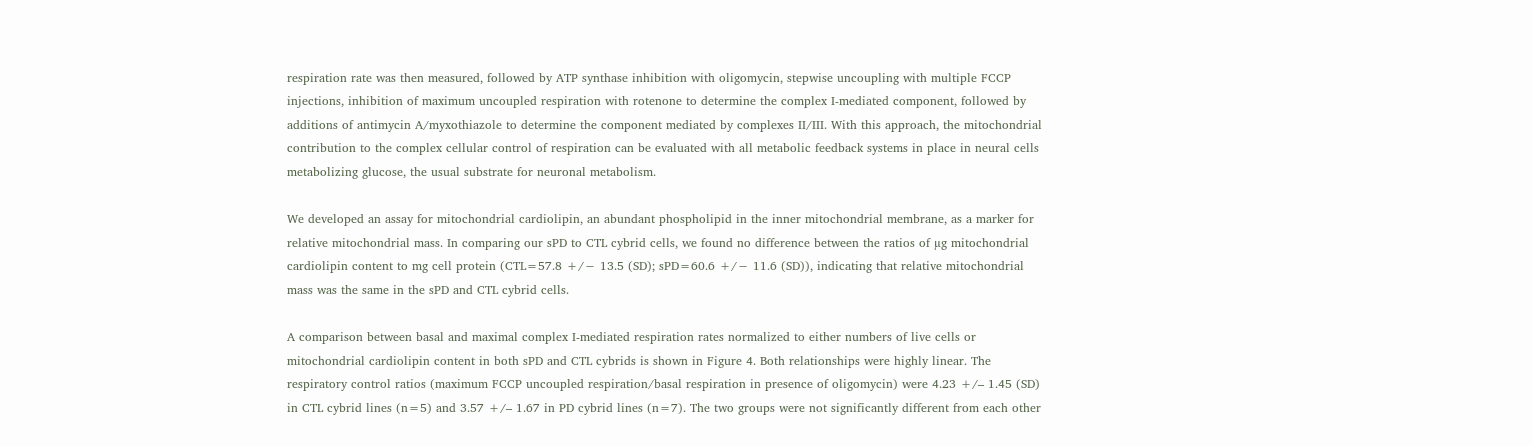respiration rate was then measured, followed by ATP synthase inhibition with oligomycin, stepwise uncoupling with multiple FCCP injections, inhibition of maximum uncoupled respiration with rotenone to determine the complex I-mediated component, followed by additions of antimycin A/myxothiazole to determine the component mediated by complexes II/III. With this approach, the mitochondrial contribution to the complex cellular control of respiration can be evaluated with all metabolic feedback systems in place in neural cells metabolizing glucose, the usual substrate for neuronal metabolism.

We developed an assay for mitochondrial cardiolipin, an abundant phospholipid in the inner mitochondrial membrane, as a marker for relative mitochondrial mass. In comparing our sPD to CTL cybrid cells, we found no difference between the ratios of µg mitochondrial cardiolipin content to mg cell protein (CTL=57.8 +/− 13.5 (SD); sPD=60.6 +/− 11.6 (SD)), indicating that relative mitochondrial mass was the same in the sPD and CTL cybrid cells.

A comparison between basal and maximal complex I-mediated respiration rates normalized to either numbers of live cells or mitochondrial cardiolipin content in both sPD and CTL cybrids is shown in Figure 4. Both relationships were highly linear. The respiratory control ratios (maximum FCCP uncoupled respiration/basal respiration in presence of oligomycin) were 4.23 +/– 1.45 (SD) in CTL cybrid lines (n=5) and 3.57 +/– 1.67 in PD cybrid lines (n=7). The two groups were not significantly different from each other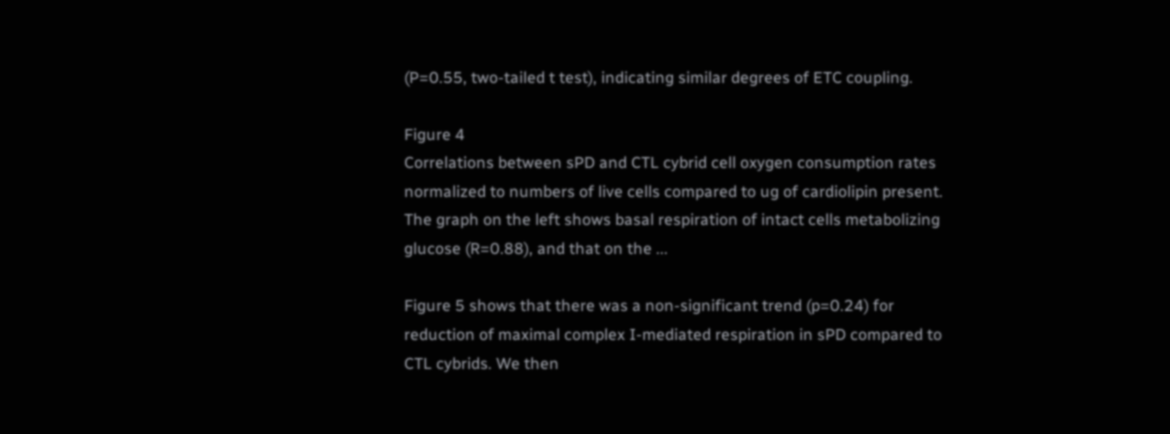(P=0.55, two-tailed t test), indicating similar degrees of ETC coupling.

Figure 4
Correlations between sPD and CTL cybrid cell oxygen consumption rates normalized to numbers of live cells compared to ug of cardiolipin present. The graph on the left shows basal respiration of intact cells metabolizing glucose (R=0.88), and that on the ...

Figure 5 shows that there was a non-significant trend (p=0.24) for reduction of maximal complex I-mediated respiration in sPD compared to CTL cybrids. We then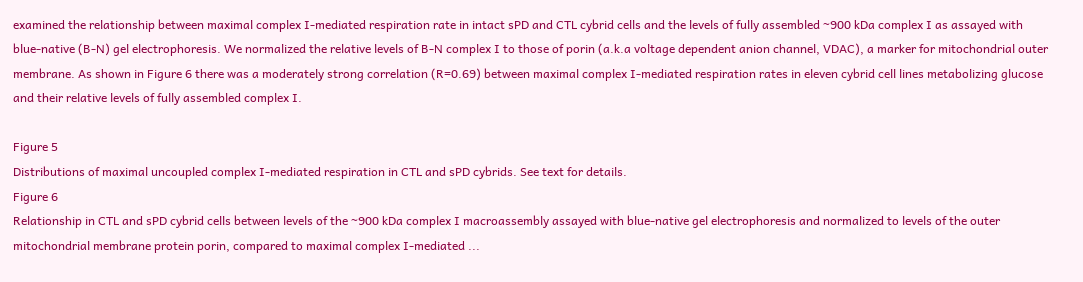examined the relationship between maximal complex I-mediated respiration rate in intact sPD and CTL cybrid cells and the levels of fully assembled ~900 kDa complex I as assayed with blue-native (B-N) gel electrophoresis. We normalized the relative levels of B-N complex I to those of porin (a.k.a voltage dependent anion channel, VDAC), a marker for mitochondrial outer membrane. As shown in Figure 6 there was a moderately strong correlation (R=0.69) between maximal complex I-mediated respiration rates in eleven cybrid cell lines metabolizing glucose and their relative levels of fully assembled complex I.

Figure 5
Distributions of maximal uncoupled complex I-mediated respiration in CTL and sPD cybrids. See text for details.
Figure 6
Relationship in CTL and sPD cybrid cells between levels of the ~900 kDa complex I macroassembly assayed with blue-native gel electrophoresis and normalized to levels of the outer mitochondrial membrane protein porin, compared to maximal complex I-mediated ...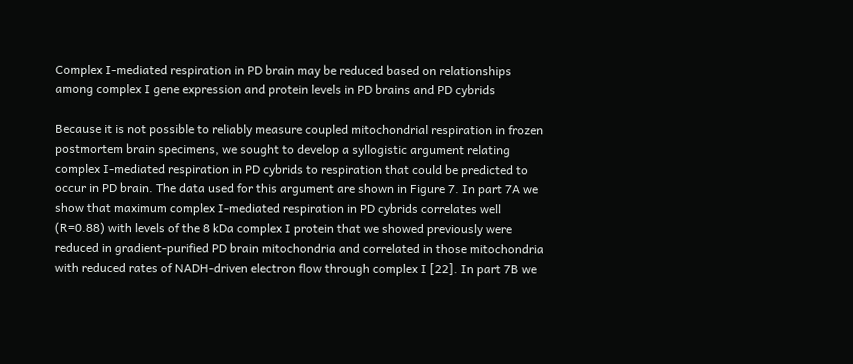Complex I-mediated respiration in PD brain may be reduced based on relationships among complex I gene expression and protein levels in PD brains and PD cybrids

Because it is not possible to reliably measure coupled mitochondrial respiration in frozen postmortem brain specimens, we sought to develop a syllogistic argument relating complex I-mediated respiration in PD cybrids to respiration that could be predicted to occur in PD brain. The data used for this argument are shown in Figure 7. In part 7A we show that maximum complex I-mediated respiration in PD cybrids correlates well (R=0.88) with levels of the 8 kDa complex I protein that we showed previously were reduced in gradient-purified PD brain mitochondria and correlated in those mitochondria with reduced rates of NADH-driven electron flow through complex I [22]. In part 7B we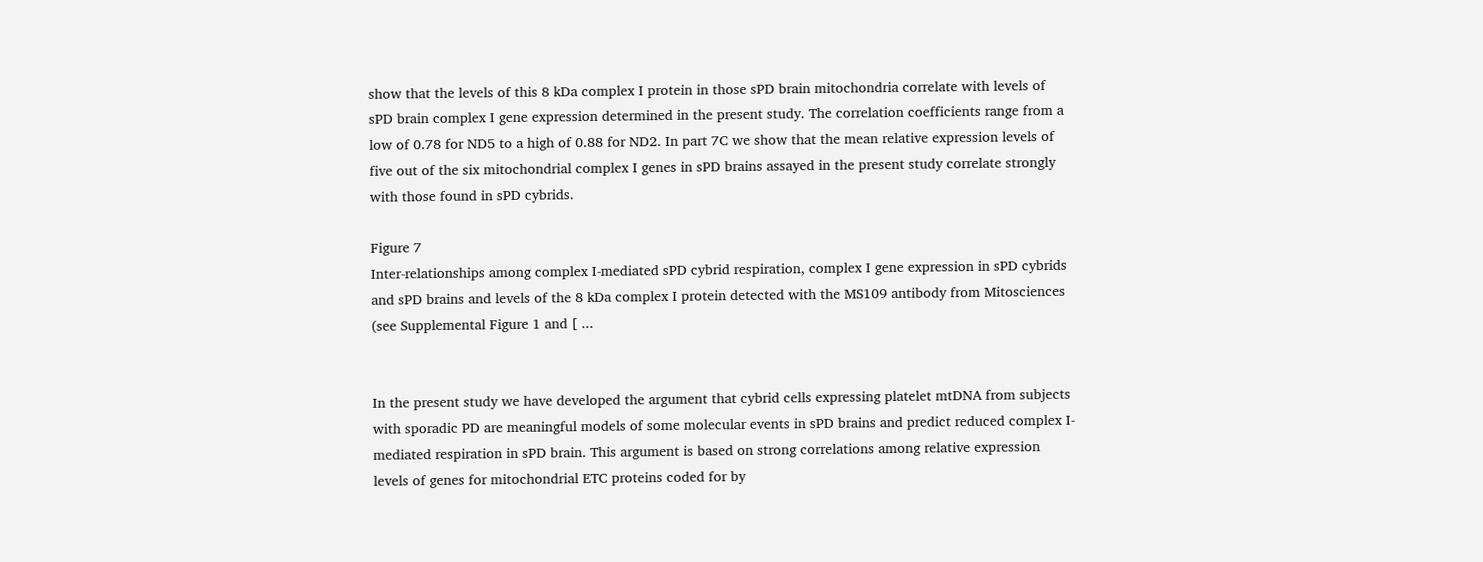show that the levels of this 8 kDa complex I protein in those sPD brain mitochondria correlate with levels of sPD brain complex I gene expression determined in the present study. The correlation coefficients range from a low of 0.78 for ND5 to a high of 0.88 for ND2. In part 7C we show that the mean relative expression levels of five out of the six mitochondrial complex I genes in sPD brains assayed in the present study correlate strongly with those found in sPD cybrids.

Figure 7
Inter-relationships among complex I-mediated sPD cybrid respiration, complex I gene expression in sPD cybrids and sPD brains and levels of the 8 kDa complex I protein detected with the MS109 antibody from Mitosciences (see Supplemental Figure 1 and [ ...


In the present study we have developed the argument that cybrid cells expressing platelet mtDNA from subjects with sporadic PD are meaningful models of some molecular events in sPD brains and predict reduced complex I-mediated respiration in sPD brain. This argument is based on strong correlations among relative expression levels of genes for mitochondrial ETC proteins coded for by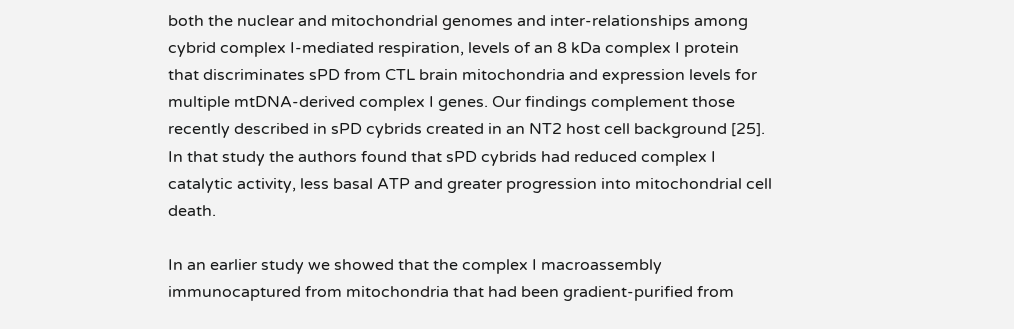both the nuclear and mitochondrial genomes and inter-relationships among cybrid complex I-mediated respiration, levels of an 8 kDa complex I protein that discriminates sPD from CTL brain mitochondria and expression levels for multiple mtDNA-derived complex I genes. Our findings complement those recently described in sPD cybrids created in an NT2 host cell background [25]. In that study the authors found that sPD cybrids had reduced complex I catalytic activity, less basal ATP and greater progression into mitochondrial cell death.

In an earlier study we showed that the complex I macroassembly immunocaptured from mitochondria that had been gradient-purified from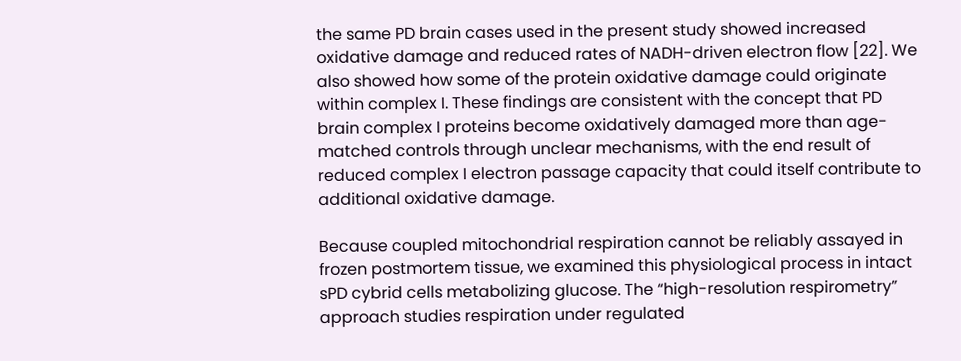the same PD brain cases used in the present study showed increased oxidative damage and reduced rates of NADH-driven electron flow [22]. We also showed how some of the protein oxidative damage could originate within complex I. These findings are consistent with the concept that PD brain complex I proteins become oxidatively damaged more than age-matched controls through unclear mechanisms, with the end result of reduced complex I electron passage capacity that could itself contribute to additional oxidative damage.

Because coupled mitochondrial respiration cannot be reliably assayed in frozen postmortem tissue, we examined this physiological process in intact sPD cybrid cells metabolizing glucose. The “high-resolution respirometry” approach studies respiration under regulated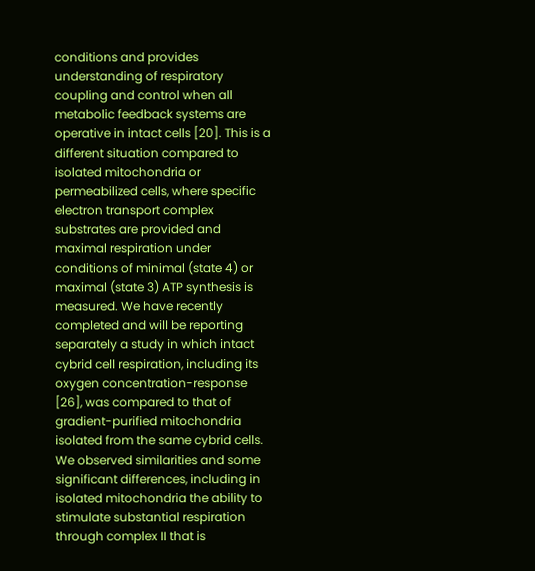conditions and provides understanding of respiratory coupling and control when all metabolic feedback systems are operative in intact cells [20]. This is a different situation compared to isolated mitochondria or permeabilized cells, where specific electron transport complex substrates are provided and maximal respiration under conditions of minimal (state 4) or maximal (state 3) ATP synthesis is measured. We have recently completed and will be reporting separately a study in which intact cybrid cell respiration, including its oxygen concentration-response [26], was compared to that of gradient-purified mitochondria isolated from the same cybrid cells. We observed similarities and some significant differences, including in isolated mitochondria the ability to stimulate substantial respiration through complex II that is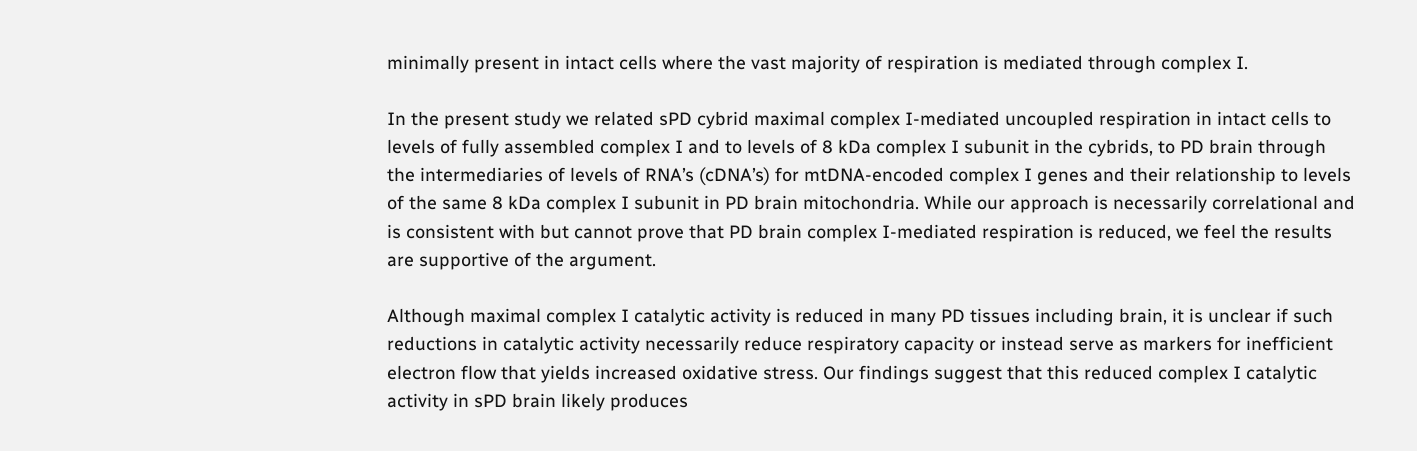minimally present in intact cells where the vast majority of respiration is mediated through complex I.

In the present study we related sPD cybrid maximal complex I-mediated uncoupled respiration in intact cells to levels of fully assembled complex I and to levels of 8 kDa complex I subunit in the cybrids, to PD brain through the intermediaries of levels of RNA’s (cDNA’s) for mtDNA-encoded complex I genes and their relationship to levels of the same 8 kDa complex I subunit in PD brain mitochondria. While our approach is necessarily correlational and is consistent with but cannot prove that PD brain complex I-mediated respiration is reduced, we feel the results are supportive of the argument.

Although maximal complex I catalytic activity is reduced in many PD tissues including brain, it is unclear if such reductions in catalytic activity necessarily reduce respiratory capacity or instead serve as markers for inefficient electron flow that yields increased oxidative stress. Our findings suggest that this reduced complex I catalytic activity in sPD brain likely produces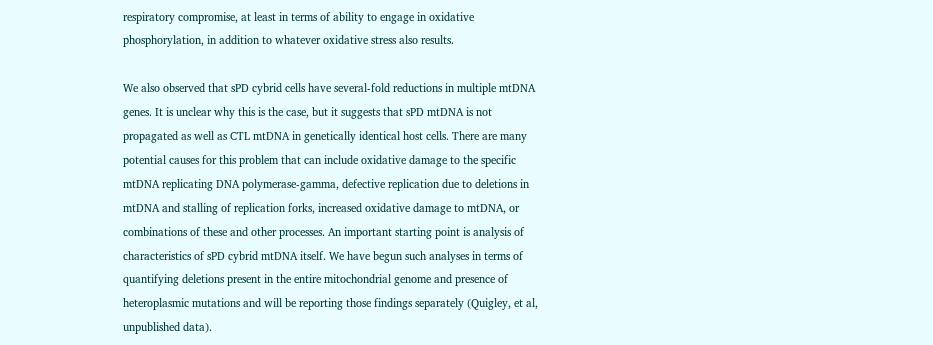respiratory compromise, at least in terms of ability to engage in oxidative phosphorylation, in addition to whatever oxidative stress also results.

We also observed that sPD cybrid cells have several-fold reductions in multiple mtDNA genes. It is unclear why this is the case, but it suggests that sPD mtDNA is not propagated as well as CTL mtDNA in genetically identical host cells. There are many potential causes for this problem that can include oxidative damage to the specific mtDNA replicating DNA polymerase-gamma, defective replication due to deletions in mtDNA and stalling of replication forks, increased oxidative damage to mtDNA, or combinations of these and other processes. An important starting point is analysis of characteristics of sPD cybrid mtDNA itself. We have begun such analyses in terms of quantifying deletions present in the entire mitochondrial genome and presence of heteroplasmic mutations and will be reporting those findings separately (Quigley, et al, unpublished data).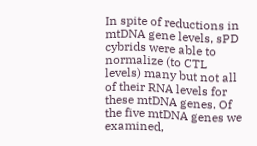In spite of reductions in mtDNA gene levels, sPD cybrids were able to normalize (to CTL levels) many but not all of their RNA levels for these mtDNA genes. Of the five mtDNA genes we examined,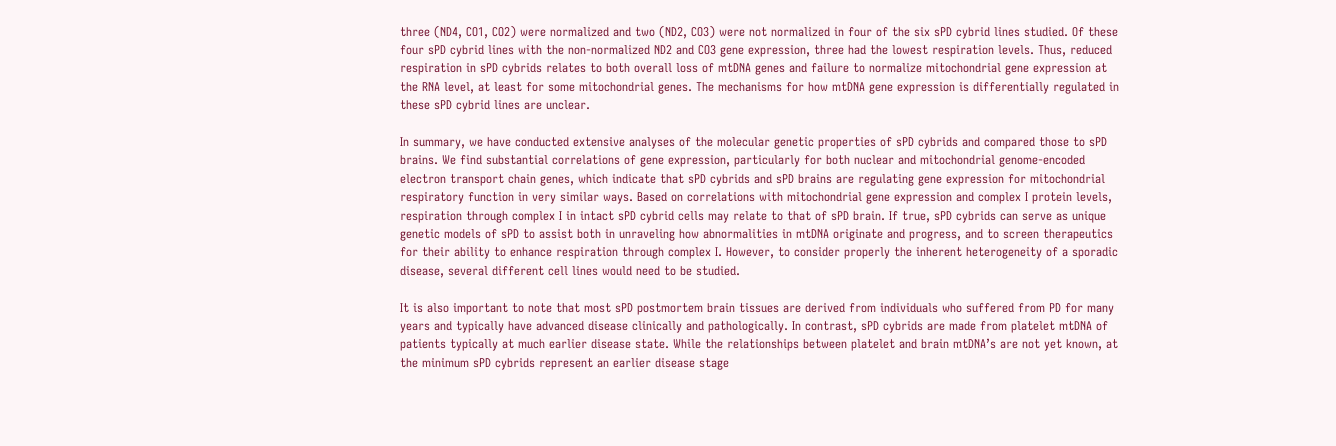three (ND4, CO1, CO2) were normalized and two (ND2, CO3) were not normalized in four of the six sPD cybrid lines studied. Of these four sPD cybrid lines with the non-normalized ND2 and CO3 gene expression, three had the lowest respiration levels. Thus, reduced respiration in sPD cybrids relates to both overall loss of mtDNA genes and failure to normalize mitochondrial gene expression at the RNA level, at least for some mitochondrial genes. The mechanisms for how mtDNA gene expression is differentially regulated in these sPD cybrid lines are unclear.

In summary, we have conducted extensive analyses of the molecular genetic properties of sPD cybrids and compared those to sPD brains. We find substantial correlations of gene expression, particularly for both nuclear and mitochondrial genome-encoded electron transport chain genes, which indicate that sPD cybrids and sPD brains are regulating gene expression for mitochondrial respiratory function in very similar ways. Based on correlations with mitochondrial gene expression and complex I protein levels, respiration through complex I in intact sPD cybrid cells may relate to that of sPD brain. If true, sPD cybrids can serve as unique genetic models of sPD to assist both in unraveling how abnormalities in mtDNA originate and progress, and to screen therapeutics for their ability to enhance respiration through complex I. However, to consider properly the inherent heterogeneity of a sporadic disease, several different cell lines would need to be studied.

It is also important to note that most sPD postmortem brain tissues are derived from individuals who suffered from PD for many years and typically have advanced disease clinically and pathologically. In contrast, sPD cybrids are made from platelet mtDNA of patients typically at much earlier disease state. While the relationships between platelet and brain mtDNA’s are not yet known, at the minimum sPD cybrids represent an earlier disease stage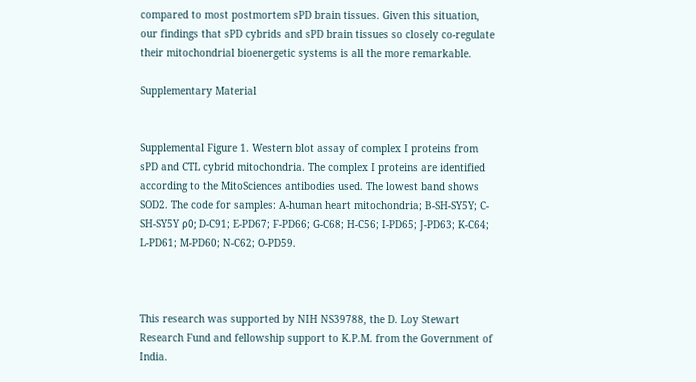compared to most postmortem sPD brain tissues. Given this situation, our findings that sPD cybrids and sPD brain tissues so closely co-regulate their mitochondrial bioenergetic systems is all the more remarkable.

Supplementary Material


Supplemental Figure 1. Western blot assay of complex I proteins from sPD and CTL cybrid mitochondria. The complex I proteins are identified according to the MitoSciences antibodies used. The lowest band shows SOD2. The code for samples: A-human heart mitochondria; B-SH-SY5Y; C-SH-SY5Y ρ0; D-C91; E-PD67; F-PD66; G-C68; H-C56; I-PD65; J-PD63; K-C64; L-PD61; M-PD60; N-C62; O-PD59.



This research was supported by NIH NS39788, the D. Loy Stewart Research Fund and fellowship support to K.P.M. from the Government of India.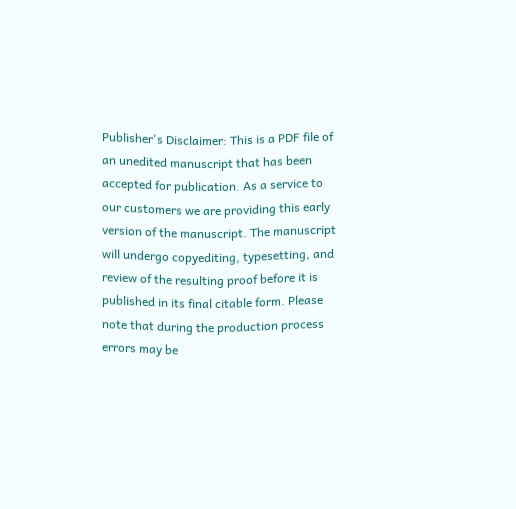Publisher's Disclaimer: This is a PDF file of an unedited manuscript that has been accepted for publication. As a service to our customers we are providing this early version of the manuscript. The manuscript will undergo copyediting, typesetting, and review of the resulting proof before it is published in its final citable form. Please note that during the production process errors may be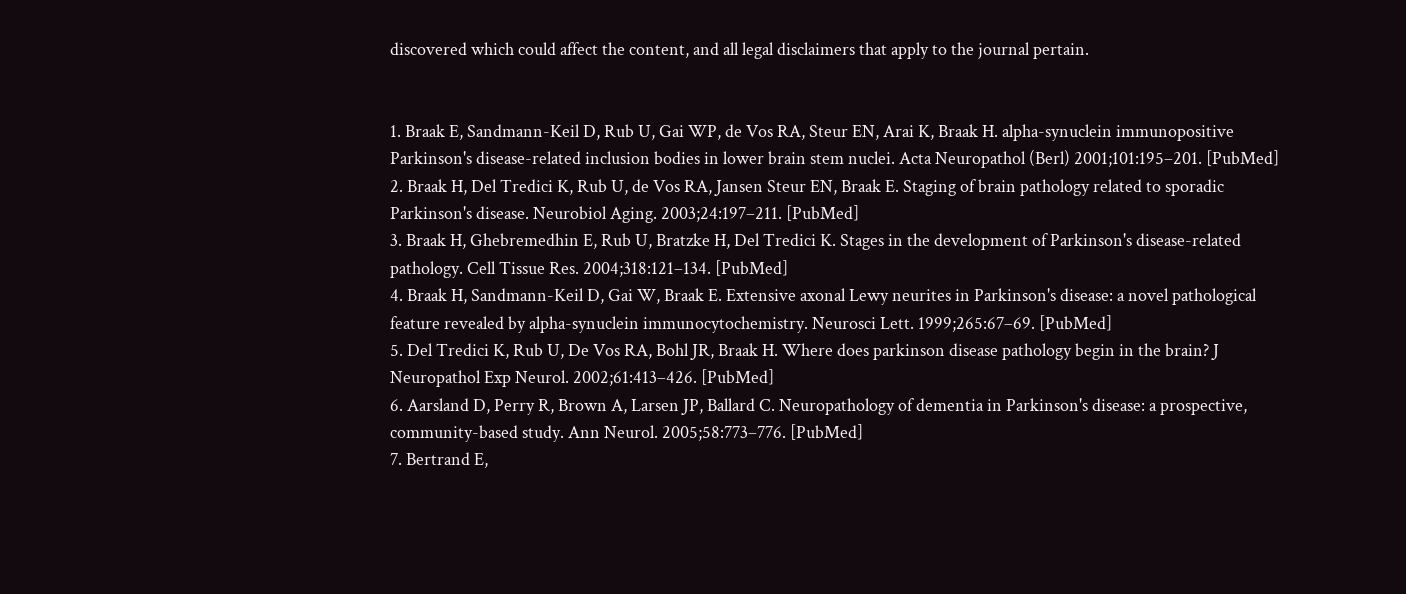discovered which could affect the content, and all legal disclaimers that apply to the journal pertain.


1. Braak E, Sandmann-Keil D, Rub U, Gai WP, de Vos RA, Steur EN, Arai K, Braak H. alpha-synuclein immunopositive Parkinson's disease-related inclusion bodies in lower brain stem nuclei. Acta Neuropathol (Berl) 2001;101:195–201. [PubMed]
2. Braak H, Del Tredici K, Rub U, de Vos RA, Jansen Steur EN, Braak E. Staging of brain pathology related to sporadic Parkinson's disease. Neurobiol Aging. 2003;24:197–211. [PubMed]
3. Braak H, Ghebremedhin E, Rub U, Bratzke H, Del Tredici K. Stages in the development of Parkinson's disease-related pathology. Cell Tissue Res. 2004;318:121–134. [PubMed]
4. Braak H, Sandmann-Keil D, Gai W, Braak E. Extensive axonal Lewy neurites in Parkinson's disease: a novel pathological feature revealed by alpha-synuclein immunocytochemistry. Neurosci Lett. 1999;265:67–69. [PubMed]
5. Del Tredici K, Rub U, De Vos RA, Bohl JR, Braak H. Where does parkinson disease pathology begin in the brain? J Neuropathol Exp Neurol. 2002;61:413–426. [PubMed]
6. Aarsland D, Perry R, Brown A, Larsen JP, Ballard C. Neuropathology of dementia in Parkinson's disease: a prospective, community-based study. Ann Neurol. 2005;58:773–776. [PubMed]
7. Bertrand E,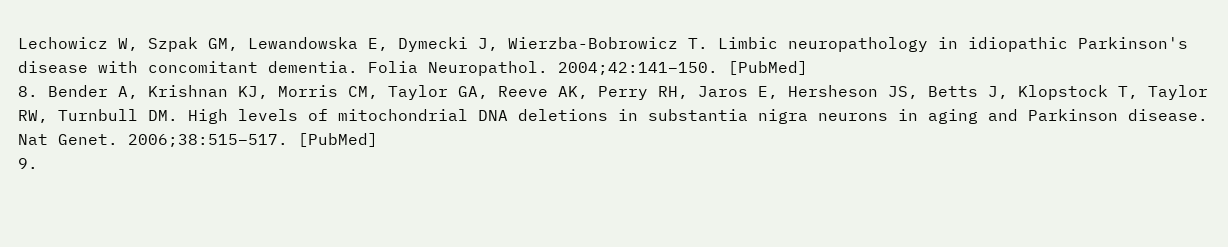Lechowicz W, Szpak GM, Lewandowska E, Dymecki J, Wierzba-Bobrowicz T. Limbic neuropathology in idiopathic Parkinson's disease with concomitant dementia. Folia Neuropathol. 2004;42:141–150. [PubMed]
8. Bender A, Krishnan KJ, Morris CM, Taylor GA, Reeve AK, Perry RH, Jaros E, Hersheson JS, Betts J, Klopstock T, Taylor RW, Turnbull DM. High levels of mitochondrial DNA deletions in substantia nigra neurons in aging and Parkinson disease. Nat Genet. 2006;38:515–517. [PubMed]
9.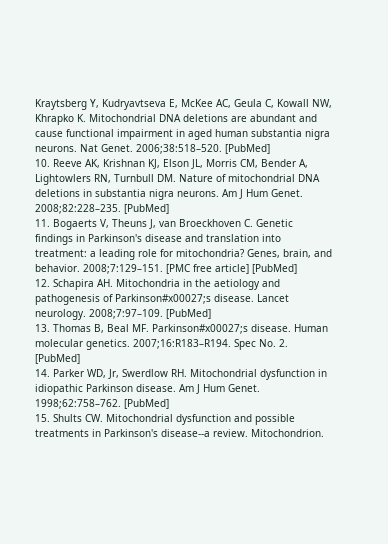Kraytsberg Y, Kudryavtseva E, McKee AC, Geula C, Kowall NW, Khrapko K. Mitochondrial DNA deletions are abundant and cause functional impairment in aged human substantia nigra neurons. Nat Genet. 2006;38:518–520. [PubMed]
10. Reeve AK, Krishnan KJ, Elson JL, Morris CM, Bender A, Lightowlers RN, Turnbull DM. Nature of mitochondrial DNA deletions in substantia nigra neurons. Am J Hum Genet. 2008;82:228–235. [PubMed]
11. Bogaerts V, Theuns J, van Broeckhoven C. Genetic findings in Parkinson's disease and translation into treatment: a leading role for mitochondria? Genes, brain, and behavior. 2008;7:129–151. [PMC free article] [PubMed]
12. Schapira AH. Mitochondria in the aetiology and pathogenesis of Parkinson#x00027;s disease. Lancet neurology. 2008;7:97–109. [PubMed]
13. Thomas B, Beal MF. Parkinson#x00027;s disease. Human molecular genetics. 2007;16:R183–R194. Spec No. 2. [PubMed]
14. Parker WD, Jr, Swerdlow RH. Mitochondrial dysfunction in idiopathic Parkinson disease. Am J Hum Genet. 1998;62:758–762. [PubMed]
15. Shults CW. Mitochondrial dysfunction and possible treatments in Parkinson's disease--a review. Mitochondrion.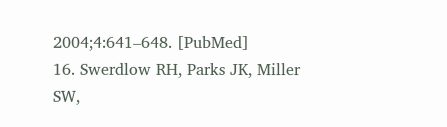2004;4:641–648. [PubMed]
16. Swerdlow RH, Parks JK, Miller SW,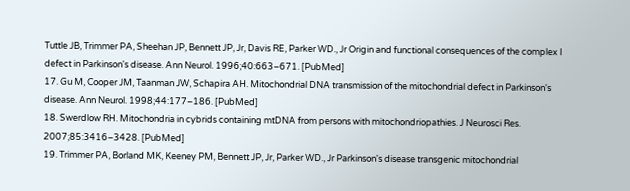Tuttle JB, Trimmer PA, Sheehan JP, Bennett JP, Jr, Davis RE, Parker WD., Jr Origin and functional consequences of the complex I defect in Parkinson's disease. Ann Neurol. 1996;40:663–671. [PubMed]
17. Gu M, Cooper JM, Taanman JW, Schapira AH. Mitochondrial DNA transmission of the mitochondrial defect in Parkinson's disease. Ann Neurol. 1998;44:177–186. [PubMed]
18. Swerdlow RH. Mitochondria in cybrids containing mtDNA from persons with mitochondriopathies. J Neurosci Res. 2007;85:3416–3428. [PubMed]
19. Trimmer PA, Borland MK, Keeney PM, Bennett JP, Jr, Parker WD., Jr Parkinson's disease transgenic mitochondrial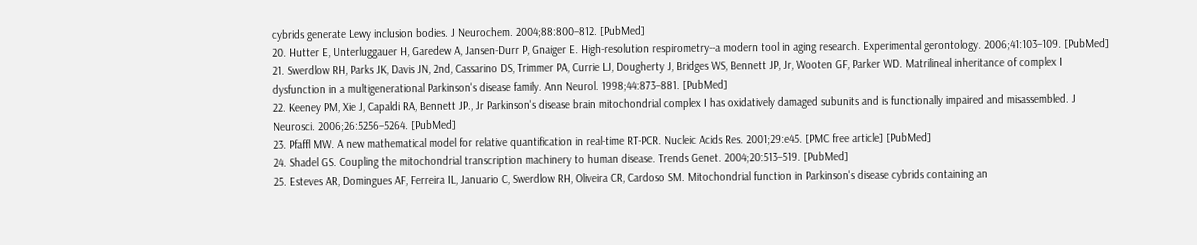cybrids generate Lewy inclusion bodies. J Neurochem. 2004;88:800–812. [PubMed]
20. Hutter E, Unterluggauer H, Garedew A, Jansen-Durr P, Gnaiger E. High-resolution respirometry--a modern tool in aging research. Experimental gerontology. 2006;41:103–109. [PubMed]
21. Swerdlow RH, Parks JK, Davis JN, 2nd, Cassarino DS, Trimmer PA, Currie LJ, Dougherty J, Bridges WS, Bennett JP, Jr, Wooten GF, Parker WD. Matrilineal inheritance of complex I dysfunction in a multigenerational Parkinson's disease family. Ann Neurol. 1998;44:873–881. [PubMed]
22. Keeney PM, Xie J, Capaldi RA, Bennett JP., Jr Parkinson's disease brain mitochondrial complex I has oxidatively damaged subunits and is functionally impaired and misassembled. J Neurosci. 2006;26:5256–5264. [PubMed]
23. Pfaffl MW. A new mathematical model for relative quantification in real-time RT-PCR. Nucleic Acids Res. 2001;29:e45. [PMC free article] [PubMed]
24. Shadel GS. Coupling the mitochondrial transcription machinery to human disease. Trends Genet. 2004;20:513–519. [PubMed]
25. Esteves AR, Domingues AF, Ferreira IL, Januario C, Swerdlow RH, Oliveira CR, Cardoso SM. Mitochondrial function in Parkinson's disease cybrids containing an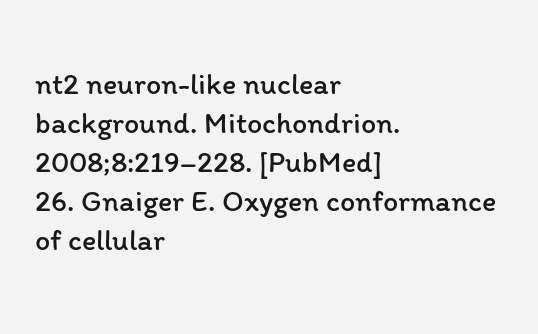nt2 neuron-like nuclear background. Mitochondrion. 2008;8:219–228. [PubMed]
26. Gnaiger E. Oxygen conformance of cellular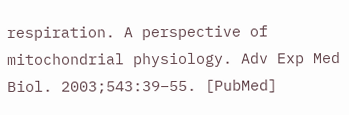respiration. A perspective of mitochondrial physiology. Adv Exp Med Biol. 2003;543:39–55. [PubMed]